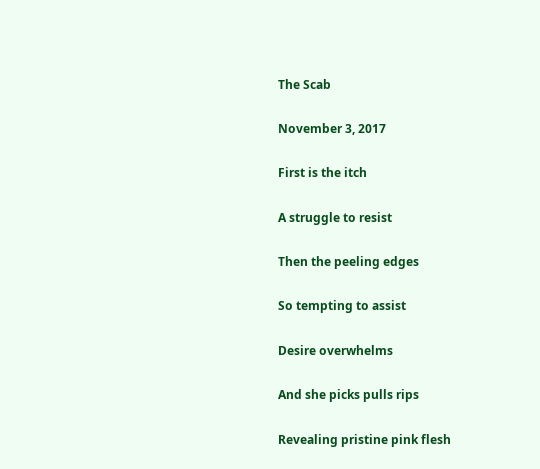The Scab

November 3, 2017

First is the itch

A struggle to resist

Then the peeling edges

So tempting to assist

Desire overwhelms

And she picks pulls rips

Revealing pristine pink flesh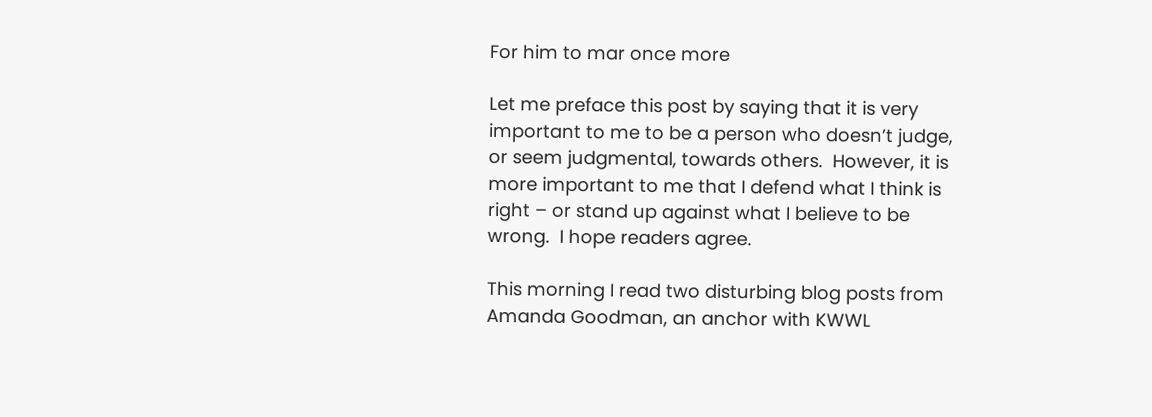For him to mar once more

Let me preface this post by saying that it is very important to me to be a person who doesn’t judge, or seem judgmental, towards others.  However, it is more important to me that I defend what I think is right – or stand up against what I believe to be wrong.  I hope readers agree.

This morning I read two disturbing blog posts from Amanda Goodman, an anchor with KWWL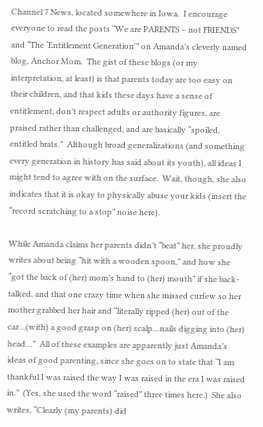Channel 7 News, located somewhere in Iowa.  I encourage everyone to read the posts “We are PARENTS – not FRIENDS” and “The ‘Entitlement Generation'” on Amanda’s cleverly named blog, Anchor Mom.  The gist of these blogs (or my interpretation, at least) is that parents today are too easy on their children, and that kids these days have a sense of entitlement, don’t respect adults or authority figures, are praised rather than challenged, and are basically “spoiled, entitled brats.”  Although broad generalizations (and something every generation in history has said about its youth), all ideas I might tend to agree with on the surface.  Wait, though, she also indicates that it is okay to physically abuse your kids (insert the “record scratching to a stop” noise here).

While Amanda claims her parents didn’t “beat” her, she proudly writes about being “hit with a wooden spoon,” and how she “got the back of (her) mom’s hand to (her) mouth” if she back-talked, and that one crazy time when she missed curfew so her mother grabbed her hair and “literally ripped (her) out of the car…(with) a good grasp on (her) scalp…nails digging into (her) head…”  All of these examples are apparently just Amanda’s ideas of good parenting, since she goes on to state that “I am thankful I was raised the way I was raised in the era I was raised in.”  (Yes, she used the word “raised” three times here.)  She also writes, “Clearly (my parents) did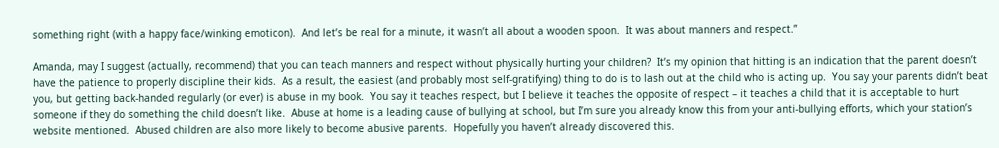something right (with a happy face/winking emoticon).  And let’s be real for a minute, it wasn’t all about a wooden spoon.  It was about manners and respect.”

Amanda, may I suggest (actually, recommend) that you can teach manners and respect without physically hurting your children?  It’s my opinion that hitting is an indication that the parent doesn’t have the patience to properly discipline their kids.  As a result, the easiest (and probably most self-gratifying) thing to do is to lash out at the child who is acting up.  You say your parents didn’t beat you, but getting back-handed regularly (or ever) is abuse in my book.  You say it teaches respect, but I believe it teaches the opposite of respect – it teaches a child that it is acceptable to hurt someone if they do something the child doesn’t like.  Abuse at home is a leading cause of bullying at school, but I’m sure you already know this from your anti-bullying efforts, which your station’s website mentioned.  Abused children are also more likely to become abusive parents.  Hopefully you haven’t already discovered this.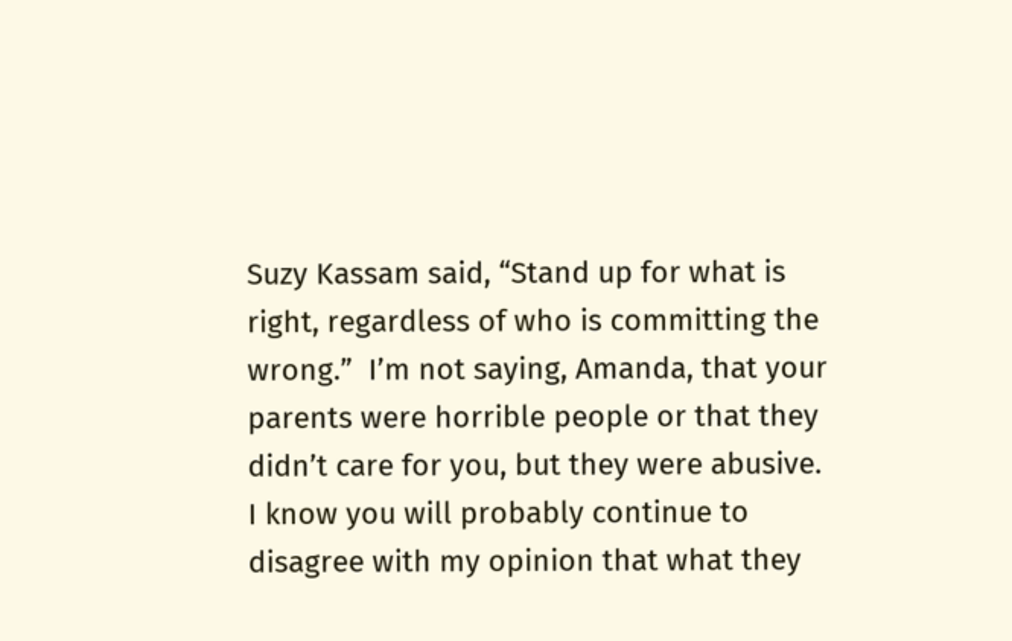Suzy Kassam said, “Stand up for what is right, regardless of who is committing the wrong.”  I’m not saying, Amanda, that your parents were horrible people or that they didn’t care for you, but they were abusive.  I know you will probably continue to disagree with my opinion that what they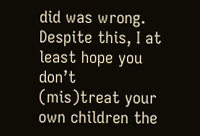did was wrong.  Despite this, I at least hope you don’t (mis)treat your own children the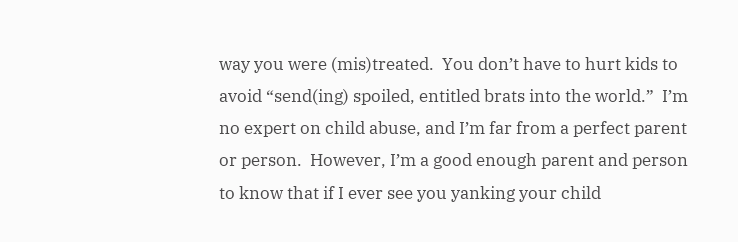way you were (mis)treated.  You don’t have to hurt kids to avoid “send(ing) spoiled, entitled brats into the world.”  I’m no expert on child abuse, and I’m far from a perfect parent or person.  However, I’m a good enough parent and person to know that if I ever see you yanking your child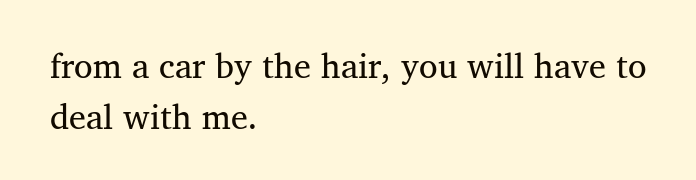from a car by the hair, you will have to deal with me.